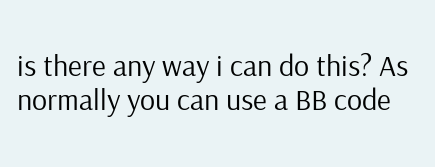is there any way i can do this? As normally you can use a BB code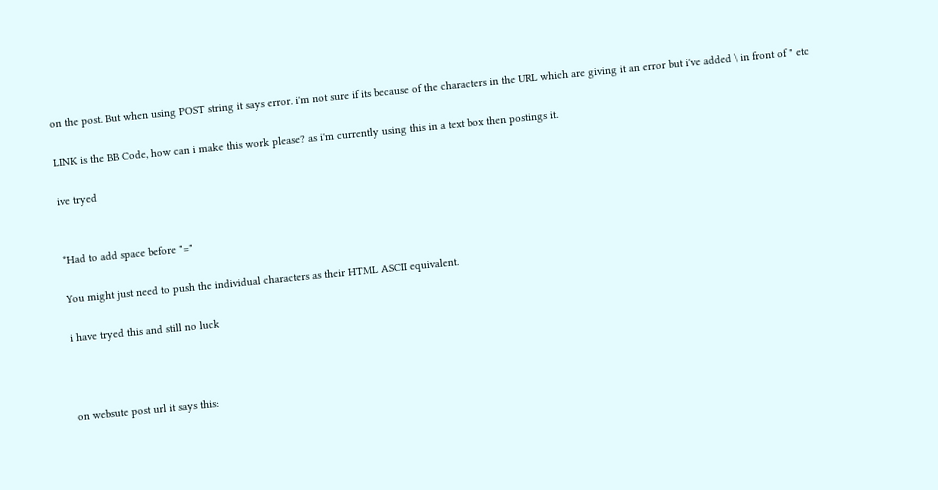on the post. But when using POST string it says error. i'm not sure if its because of the characters in the URL which are giving it an error but i've added \ in front of " etc

LINK is the BB Code, how can i make this work please? as i'm currently using this in a text box then postings it.

ive tryed


*Had to add space before "="

You might just need to push the individual characters as their HTML ASCII equivalent.

i have tryed this and still no luck



on websute post url it says this: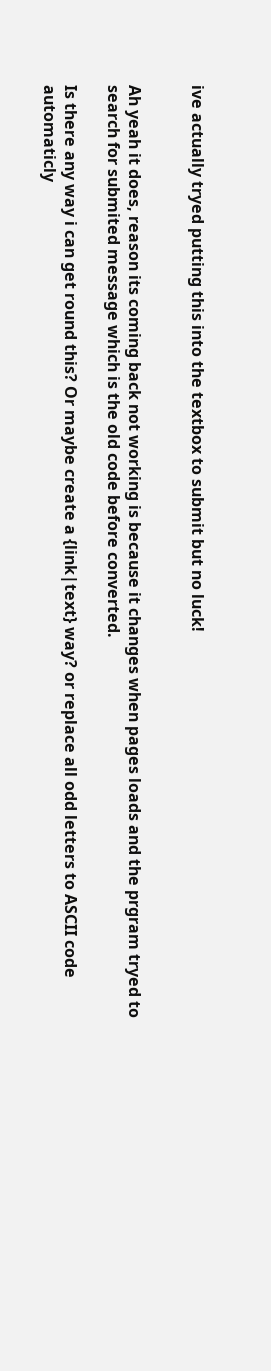ive actually tryed putting this into the textbox to submit but no luck!


Ah yeah it does, reason its coming back not working is because it changes when pages loads and the prgram tryed to search for submited message which is the old code before converted.

Is there any way i can get round this? Or maybe create a {link|text} way? or replace all odd letters to ASCII code automaticly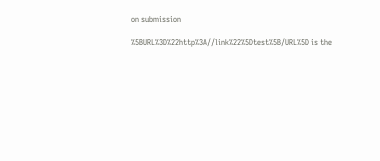on submission

%5BURL%3D%22http%3A//link%22%5Dtest%5B/URL%5D is the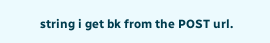string i get bk from the POST url.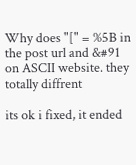Why does "[" = %5B in the post url and &#91 on ASCII website. they totally diffrent

its ok i fixed, it ended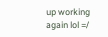up working again lol =/